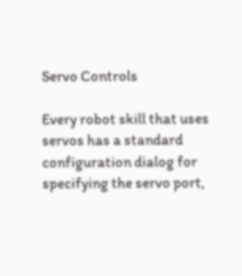Servo Controls

Every robot skill that uses servos has a standard configuration dialog for specifying the servo port,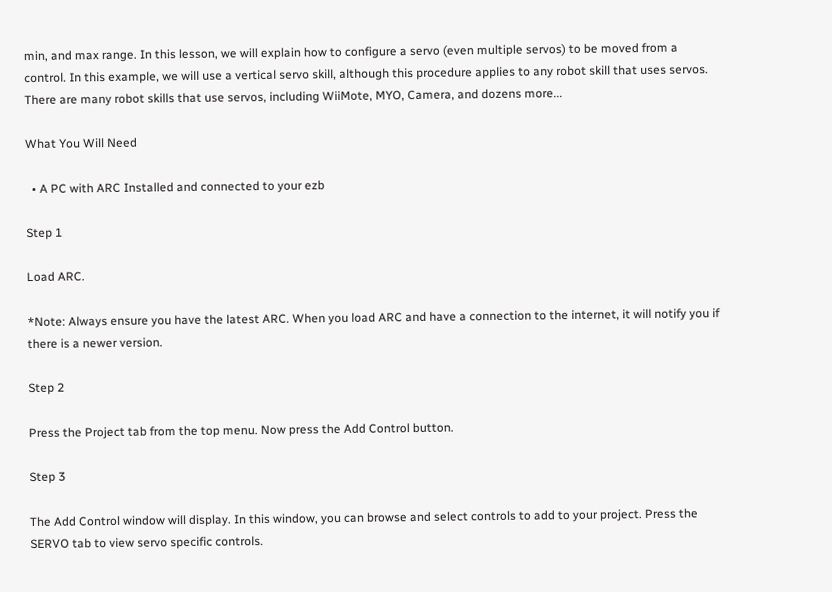min, and max range. In this lesson, we will explain how to configure a servo (even multiple servos) to be moved from a control. In this example, we will use a vertical servo skill, although this procedure applies to any robot skill that uses servos. There are many robot skills that use servos, including WiiMote, MYO, Camera, and dozens more...

What You Will Need

  • A PC with ARC Installed and connected to your ezb

Step 1

Load ARC.

*Note: Always ensure you have the latest ARC. When you load ARC and have a connection to the internet, it will notify you if there is a newer version.

Step 2

Press the Project tab from the top menu. Now press the Add Control button.

Step 3

The Add Control window will display. In this window, you can browse and select controls to add to your project. Press the SERVO tab to view servo specific controls.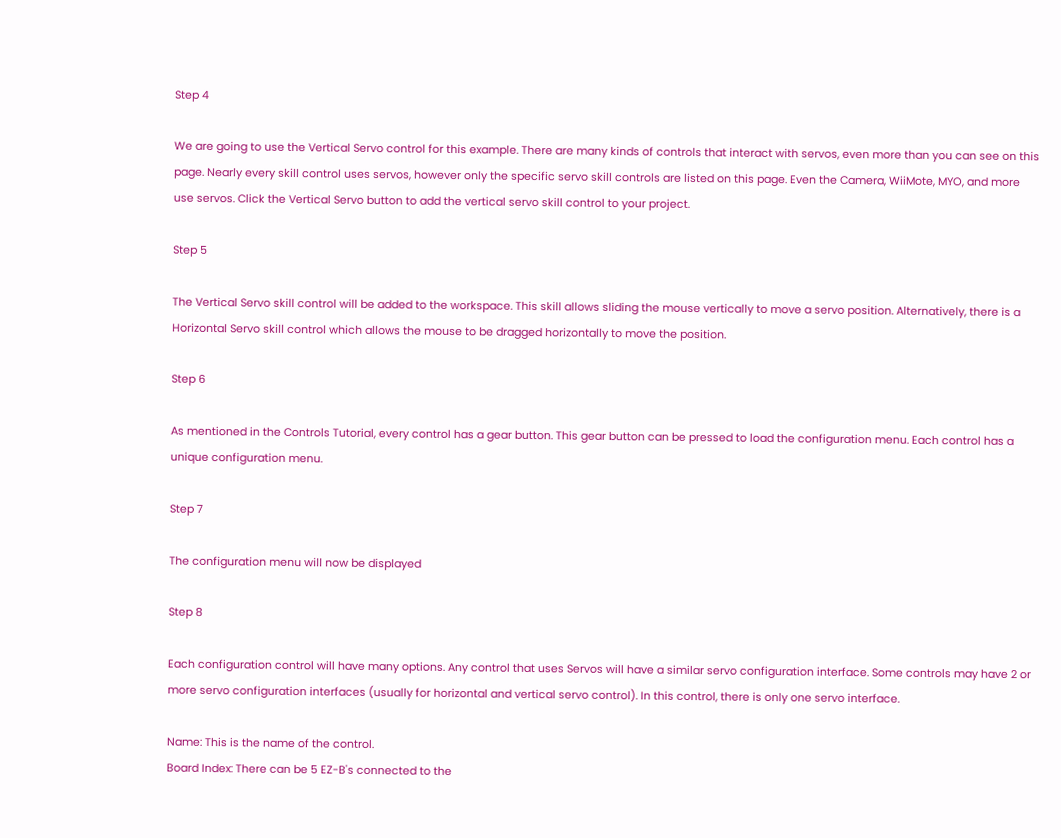Step 4

We are going to use the Vertical Servo control for this example. There are many kinds of controls that interact with servos, even more than you can see on this page. Nearly every skill control uses servos, however only the specific servo skill controls are listed on this page. Even the Camera, WiiMote, MYO, and more use servos. Click the Vertical Servo button to add the vertical servo skill control to your project.

Step 5

The Vertical Servo skill control will be added to the workspace. This skill allows sliding the mouse vertically to move a servo position. Alternatively, there is a Horizontal Servo skill control which allows the mouse to be dragged horizontally to move the position.

Step 6

As mentioned in the Controls Tutorial, every control has a gear button. This gear button can be pressed to load the configuration menu. Each control has a unique configuration menu.

Step 7

The configuration menu will now be displayed

Step 8

Each configuration control will have many options. Any control that uses Servos will have a similar servo configuration interface. Some controls may have 2 or more servo configuration interfaces (usually for horizontal and vertical servo control). In this control, there is only one servo interface.

Name: This is the name of the control.
Board Index: There can be 5 EZ-B's connected to the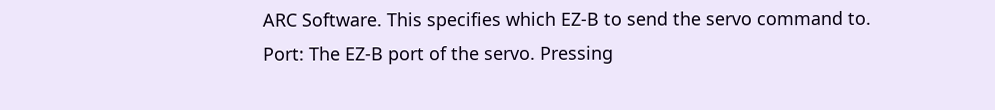ARC Software. This specifies which EZ-B to send the servo command to.
Port: The EZ-B port of the servo. Pressing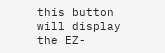this button will display the EZ-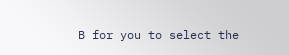B for you to select the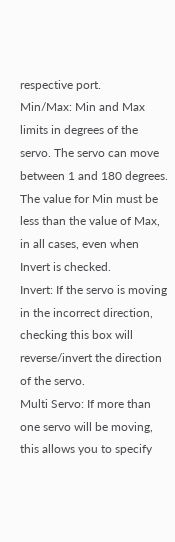respective port.
Min/Max: Min and Max limits in degrees of the servo. The servo can move between 1 and 180 degrees. The value for Min must be less than the value of Max, in all cases, even when Invert is checked.
Invert: If the servo is moving in the incorrect direction, checking this box will reverse/invert the direction of the servo.
Multi Servo: If more than one servo will be moving, this allows you to specify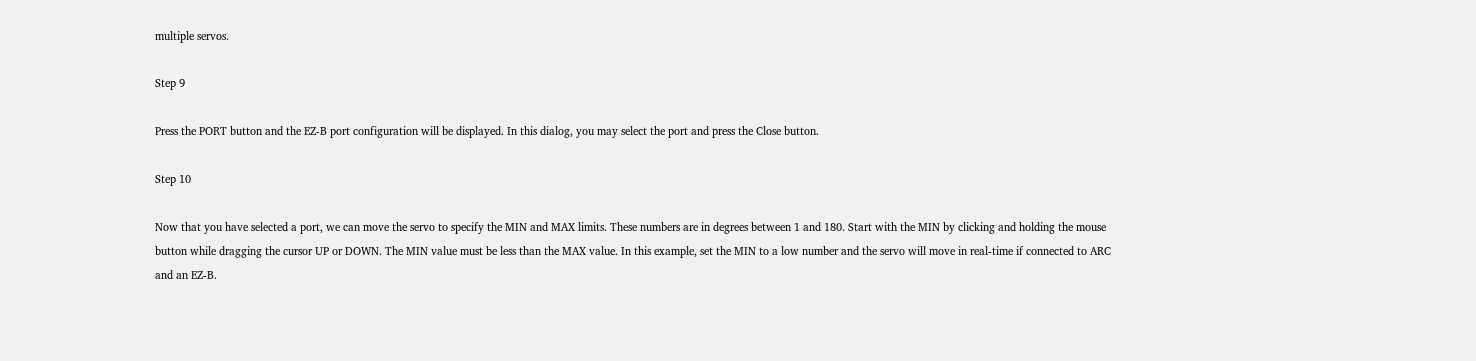multiple servos.

Step 9

Press the PORT button and the EZ-B port configuration will be displayed. In this dialog, you may select the port and press the Close button.

Step 10

Now that you have selected a port, we can move the servo to specify the MIN and MAX limits. These numbers are in degrees between 1 and 180. Start with the MIN by clicking and holding the mouse button while dragging the cursor UP or DOWN. The MIN value must be less than the MAX value. In this example, set the MIN to a low number and the servo will move in real-time if connected to ARC and an EZ-B.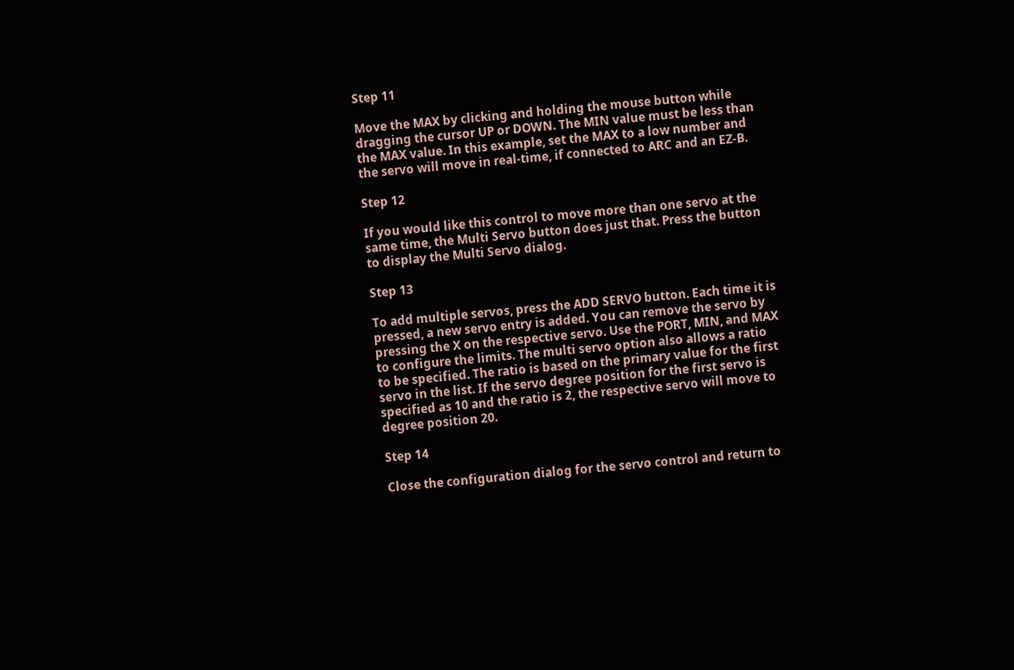Step 11

Move the MAX by clicking and holding the mouse button while dragging the cursor UP or DOWN. The MIN value must be less than the MAX value. In this example, set the MAX to a low number and the servo will move in real-time, if connected to ARC and an EZ-B.

Step 12

If you would like this control to move more than one servo at the same time, the Multi Servo button does just that. Press the button to display the Multi Servo dialog.

Step 13

To add multiple servos, press the ADD SERVO button. Each time it is pressed, a new servo entry is added. You can remove the servo by pressing the X on the respective servo. Use the PORT, MIN, and MAX to configure the limits. The multi servo option also allows a ratio to be specified. The ratio is based on the primary value for the first servo in the list. If the servo degree position for the first servo is specified as 10 and the ratio is 2, the respective servo will move to degree position 20.

Step 14

Close the configuration dialog for the servo control and return to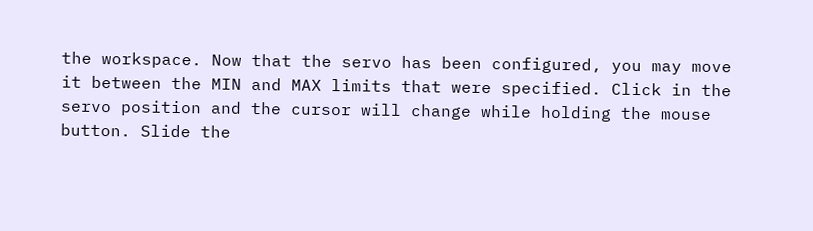the workspace. Now that the servo has been configured, you may move it between the MIN and MAX limits that were specified. Click in the servo position and the cursor will change while holding the mouse button. Slide the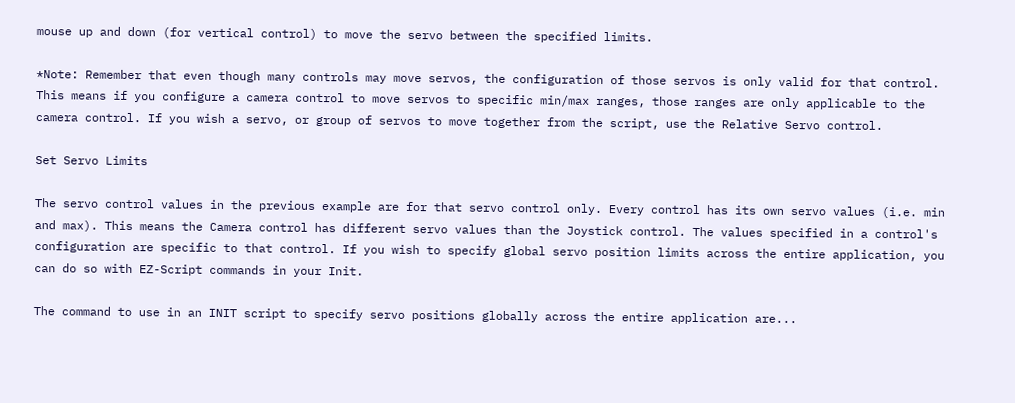mouse up and down (for vertical control) to move the servo between the specified limits.

*Note: Remember that even though many controls may move servos, the configuration of those servos is only valid for that control. This means if you configure a camera control to move servos to specific min/max ranges, those ranges are only applicable to the camera control. If you wish a servo, or group of servos to move together from the script, use the Relative Servo control.

Set Servo Limits

The servo control values in the previous example are for that servo control only. Every control has its own servo values (i.e. min and max). This means the Camera control has different servo values than the Joystick control. The values specified in a control's configuration are specific to that control. If you wish to specify global servo position limits across the entire application, you can do so with EZ-Script commands in your Init.

The command to use in an INIT script to specify servo positions globally across the entire application are...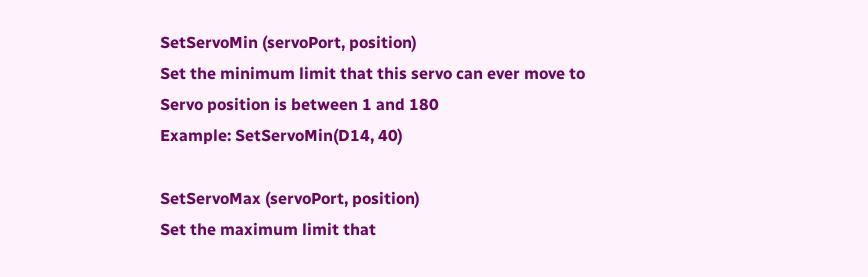SetServoMin (servoPort, position)
Set the minimum limit that this servo can ever move to
Servo position is between 1 and 180
Example: SetServoMin(D14, 40)

SetServoMax (servoPort, position)
Set the maximum limit that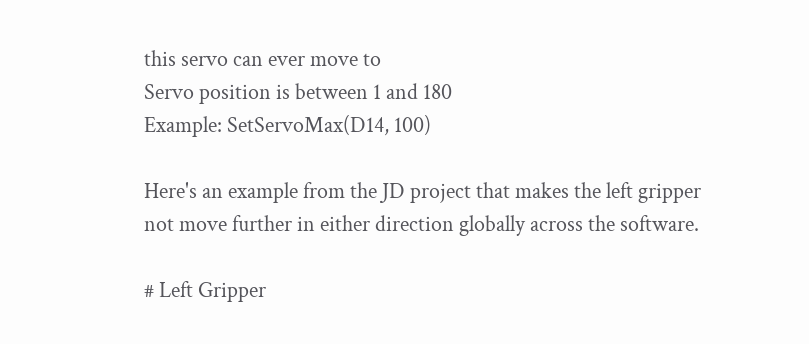this servo can ever move to
Servo position is between 1 and 180
Example: SetServoMax(D14, 100)

Here's an example from the JD project that makes the left gripper not move further in either direction globally across the software.

# Left Gripper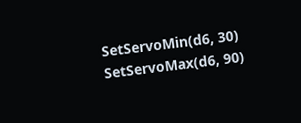SetServoMin(d6, 30)
SetServoMax(d6, 90)